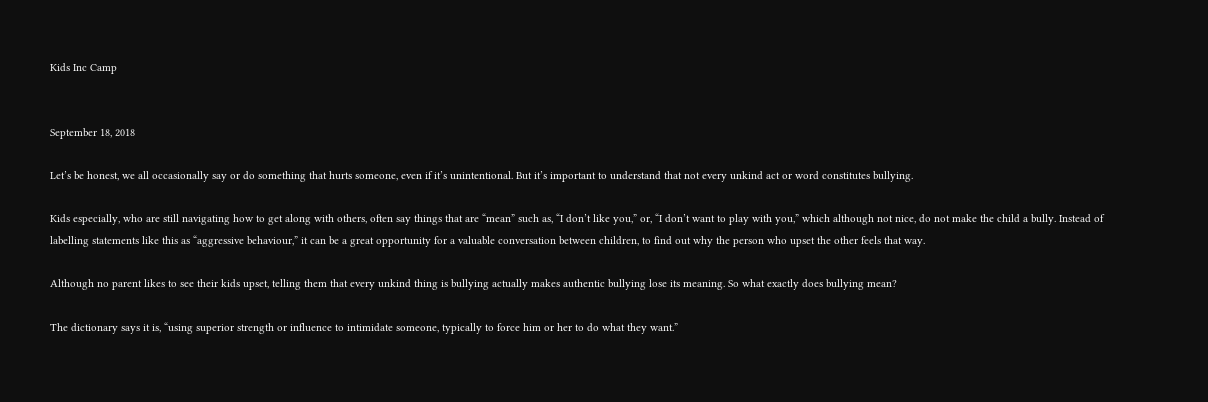Kids Inc Camp


September 18, 2018

Let’s be honest, we all occasionally say or do something that hurts someone, even if it’s unintentional. But it’s important to understand that not every unkind act or word constitutes bullying.

Kids especially, who are still navigating how to get along with others, often say things that are “mean” such as, “I don’t like you,” or, “I don’t want to play with you,” which although not nice, do not make the child a bully. Instead of labelling statements like this as “aggressive behaviour,” it can be a great opportunity for a valuable conversation between children, to find out why the person who upset the other feels that way.

Although no parent likes to see their kids upset, telling them that every unkind thing is bullying actually makes authentic bullying lose its meaning. So what exactly does bullying mean?

The dictionary says it is, “using superior strength or influence to intimidate someone, typically to force him or her to do what they want.”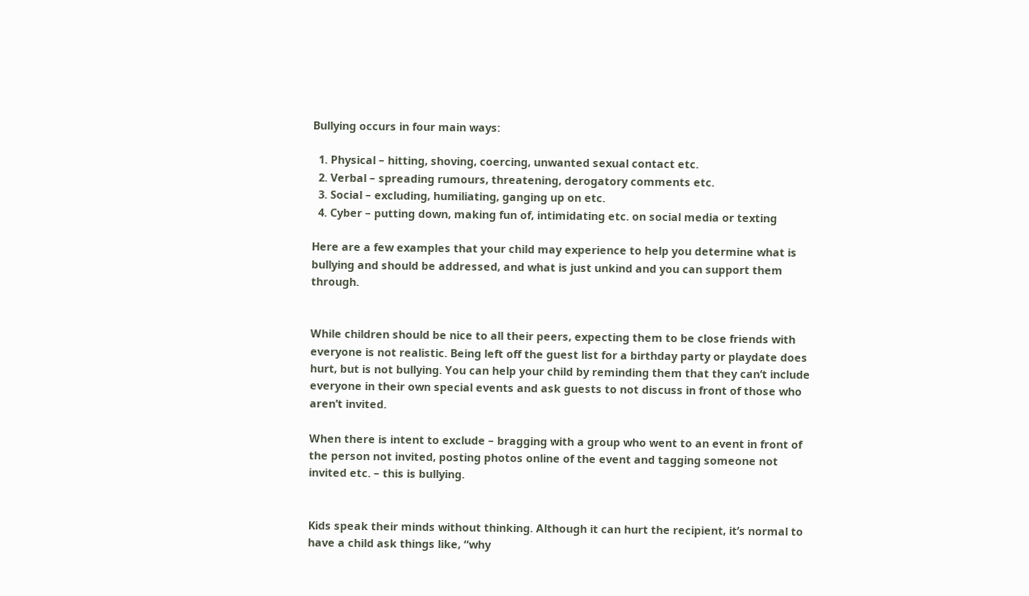Bullying occurs in four main ways:

  1. Physical – hitting, shoving, coercing, unwanted sexual contact etc.
  2. Verbal – spreading rumours, threatening, derogatory comments etc.
  3. Social – excluding, humiliating, ganging up on etc.
  4. Cyber – putting down, making fun of, intimidating etc. on social media or texting

Here are a few examples that your child may experience to help you determine what is bullying and should be addressed, and what is just unkind and you can support them through.


While children should be nice to all their peers, expecting them to be close friends with everyone is not realistic. Being left off the guest list for a birthday party or playdate does hurt, but is not bullying. You can help your child by reminding them that they can’t include everyone in their own special events and ask guests to not discuss in front of those who aren’t invited.

When there is intent to exclude – bragging with a group who went to an event in front of the person not invited, posting photos online of the event and tagging someone not invited etc. – this is bullying.


Kids speak their minds without thinking. Although it can hurt the recipient, it’s normal to have a child ask things like, “why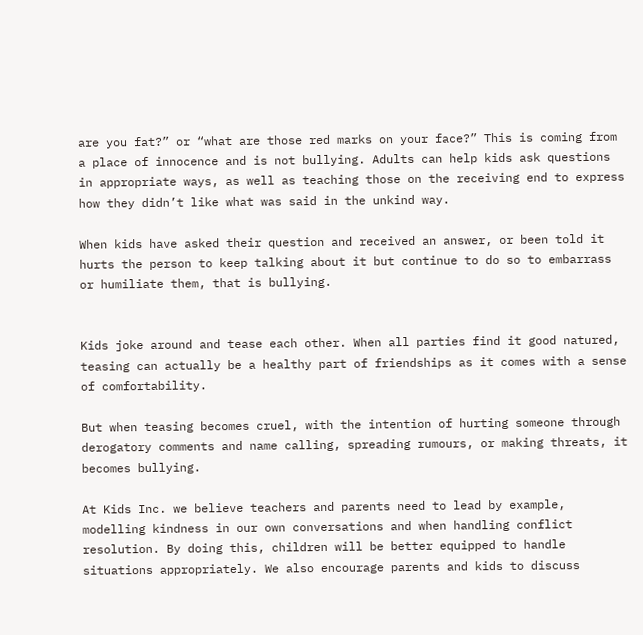are you fat?” or “what are those red marks on your face?” This is coming from a place of innocence and is not bullying. Adults can help kids ask questions in appropriate ways, as well as teaching those on the receiving end to express how they didn’t like what was said in the unkind way.

When kids have asked their question and received an answer, or been told it hurts the person to keep talking about it but continue to do so to embarrass or humiliate them, that is bullying.


Kids joke around and tease each other. When all parties find it good natured, teasing can actually be a healthy part of friendships as it comes with a sense of comfortability.

But when teasing becomes cruel, with the intention of hurting someone through derogatory comments and name calling, spreading rumours, or making threats, it becomes bullying.

At Kids Inc. we believe teachers and parents need to lead by example, modelling kindness in our own conversations and when handling conflict resolution. By doing this, children will be better equipped to handle situations appropriately. We also encourage parents and kids to discuss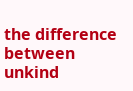the difference between unkind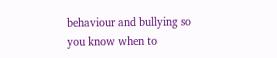behaviour and bullying so you know when to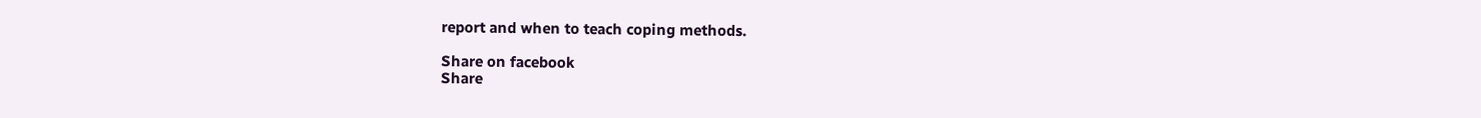report and when to teach coping methods.

Share on facebook
Share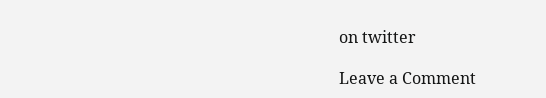on twitter

Leave a Comment